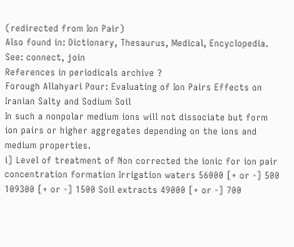(redirected from Ion Pair)
Also found in: Dictionary, Thesaurus, Medical, Encyclopedia.
See: connect, join
References in periodicals archive ?
Forough Allahyari Pour: Evaluating of Ion Pairs Effects on Iranian Salty and Sodium Soil
In such a nonpolar medium ions will not dissociate but form ion pairs or higher aggregates depending on the ions and medium properties.
i] Level of treatment of Non corrected the ionic for ion pair concentration formation Irrigation waters 56000 [+ or -] 500 109300 [+ or -] 1500 Soil extracts 49000 [+ or -] 700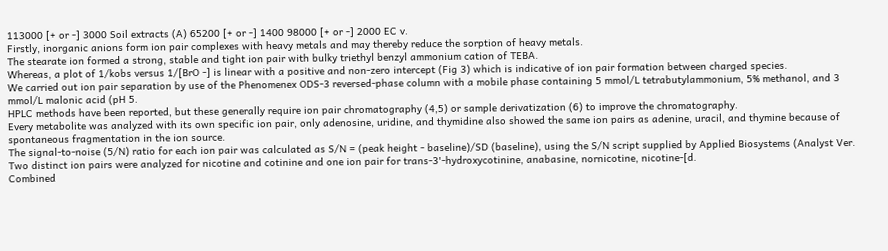113000 [+ or -] 3000 Soil extracts (A) 65200 [+ or -] 1400 98000 [+ or -] 2000 EC v.
Firstly, inorganic anions form ion pair complexes with heavy metals and may thereby reduce the sorption of heavy metals.
The stearate ion formed a strong, stable and tight ion pair with bulky triethyl benzyl ammonium cation of TEBA.
Whereas, a plot of 1/kobs versus 1/[BrO -] is linear with a positive and non-zero intercept (Fig 3) which is indicative of ion pair formation between charged species.
We carried out ion pair separation by use of the Phenomenex ODS-3 reversed-phase column with a mobile phase containing 5 mmol/L tetrabutylammonium, 5% methanol, and 3 mmol/L malonic acid (pH 5.
HPLC methods have been reported, but these generally require ion pair chromatography (4,5) or sample derivatization (6) to improve the chromatography.
Every metabolite was analyzed with its own specific ion pair, only adenosine, uridine, and thymidine also showed the same ion pairs as adenine, uracil, and thymine because of spontaneous fragmentation in the ion source.
The signal-to-noise (5/N) ratio for each ion pair was calculated as S/N = (peak height - baseline)/SD (baseline), using the S/N script supplied by Applied Biosystems (Analyst Ver.
Two distinct ion pairs were analyzed for nicotine and cotinine and one ion pair for trans-3'-hydroxycotinine, anabasine, nornicotine, nicotine-[d.
Combined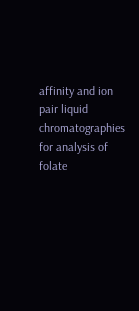affinity and ion pair liquid chromatographies for analysis of folate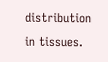distribution in tissues.